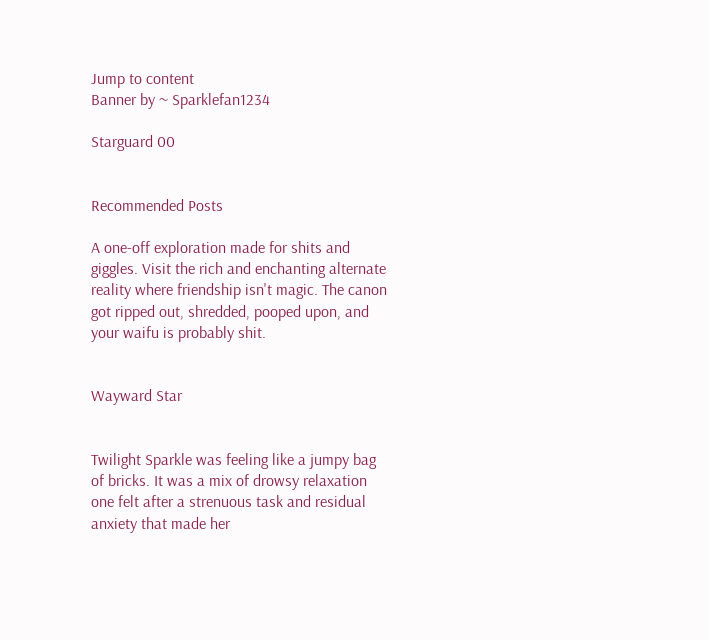Jump to content
Banner by ~ Sparklefan1234

Starguard 00


Recommended Posts

A one-off exploration made for shits and giggles. Visit the rich and enchanting alternate reality where friendship isn't magic. The canon got ripped out, shredded, pooped upon, and your waifu is probably shit.


Wayward Star


Twilight Sparkle was feeling like a jumpy bag of bricks. It was a mix of drowsy relaxation one felt after a strenuous task and residual anxiety that made her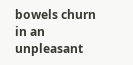bowels churn in an unpleasant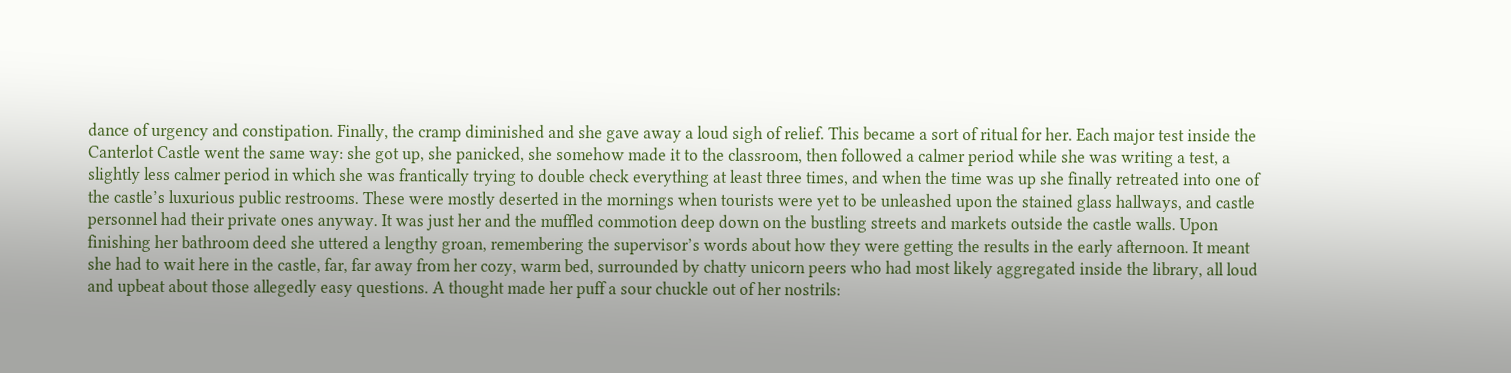dance of urgency and constipation. Finally, the cramp diminished and she gave away a loud sigh of relief. This became a sort of ritual for her. Each major test inside the Canterlot Castle went the same way: she got up, she panicked, she somehow made it to the classroom, then followed a calmer period while she was writing a test, a slightly less calmer period in which she was frantically trying to double check everything at least three times, and when the time was up she finally retreated into one of the castle’s luxurious public restrooms. These were mostly deserted in the mornings when tourists were yet to be unleashed upon the stained glass hallways, and castle personnel had their private ones anyway. It was just her and the muffled commotion deep down on the bustling streets and markets outside the castle walls. Upon finishing her bathroom deed she uttered a lengthy groan, remembering the supervisor’s words about how they were getting the results in the early afternoon. It meant she had to wait here in the castle, far, far away from her cozy, warm bed, surrounded by chatty unicorn peers who had most likely aggregated inside the library, all loud and upbeat about those allegedly easy questions. A thought made her puff a sour chuckle out of her nostrils: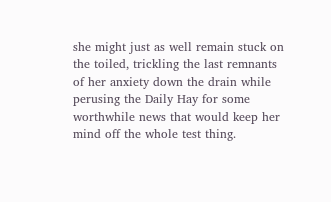she might just as well remain stuck on the toiled, trickling the last remnants of her anxiety down the drain while perusing the Daily Hay for some worthwhile news that would keep her mind off the whole test thing.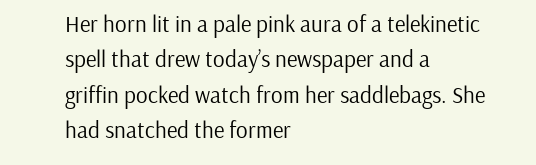Her horn lit in a pale pink aura of a telekinetic spell that drew today’s newspaper and a griffin pocked watch from her saddlebags. She had snatched the former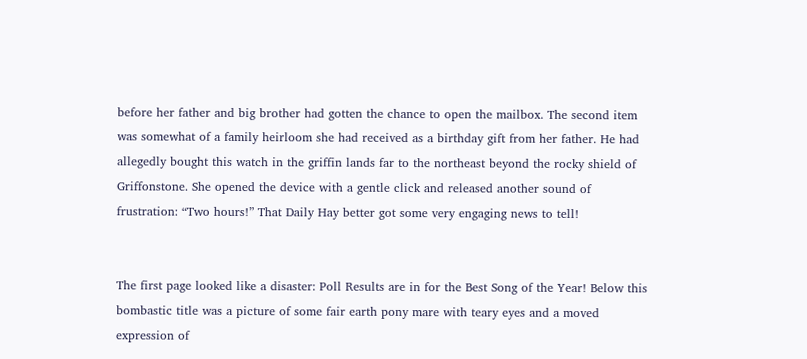before her father and big brother had gotten the chance to open the mailbox. The second item was somewhat of a family heirloom she had received as a birthday gift from her father. He had allegedly bought this watch in the griffin lands far to the northeast beyond the rocky shield of Griffonstone. She opened the device with a gentle click and released another sound of frustration: “Two hours!” That Daily Hay better got some very engaging news to tell!


The first page looked like a disaster: Poll Results are in for the Best Song of the Year! Below this bombastic title was a picture of some fair earth pony mare with teary eyes and a moved expression of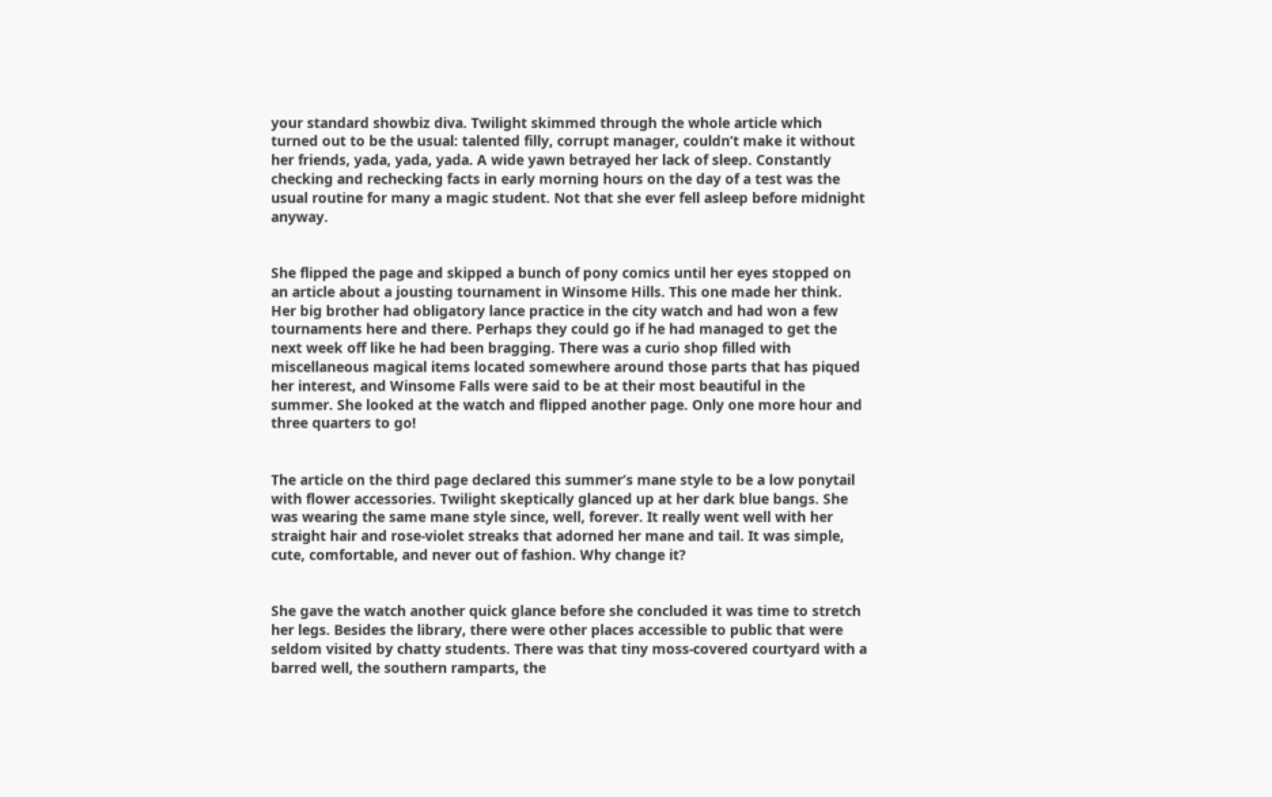your standard showbiz diva. Twilight skimmed through the whole article which turned out to be the usual: talented filly, corrupt manager, couldn’t make it without her friends, yada, yada, yada. A wide yawn betrayed her lack of sleep. Constantly checking and rechecking facts in early morning hours on the day of a test was the usual routine for many a magic student. Not that she ever fell asleep before midnight anyway.


She flipped the page and skipped a bunch of pony comics until her eyes stopped on an article about a jousting tournament in Winsome Hills. This one made her think. Her big brother had obligatory lance practice in the city watch and had won a few tournaments here and there. Perhaps they could go if he had managed to get the next week off like he had been bragging. There was a curio shop filled with miscellaneous magical items located somewhere around those parts that has piqued her interest, and Winsome Falls were said to be at their most beautiful in the summer. She looked at the watch and flipped another page. Only one more hour and three quarters to go!


The article on the third page declared this summer’s mane style to be a low ponytail with flower accessories. Twilight skeptically glanced up at her dark blue bangs. She was wearing the same mane style since, well, forever. It really went well with her straight hair and rose-violet streaks that adorned her mane and tail. It was simple, cute, comfortable, and never out of fashion. Why change it?


She gave the watch another quick glance before she concluded it was time to stretch her legs. Besides the library, there were other places accessible to public that were seldom visited by chatty students. There was that tiny moss-covered courtyard with a barred well, the southern ramparts, the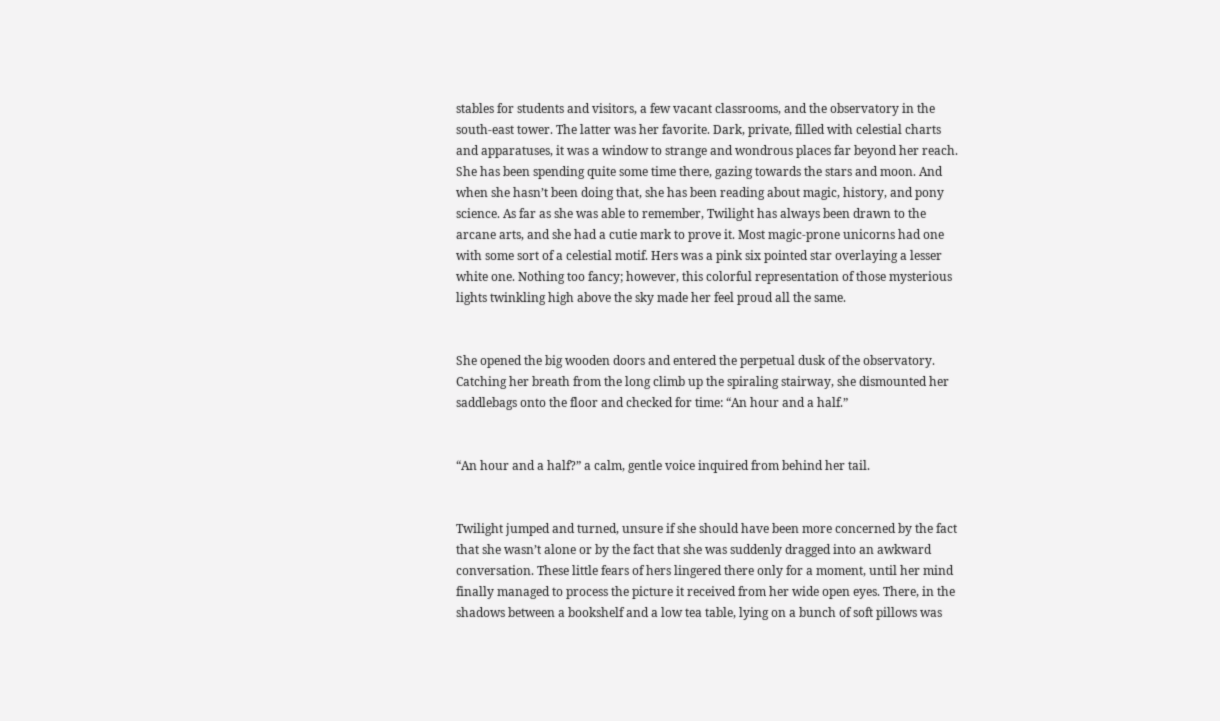stables for students and visitors, a few vacant classrooms, and the observatory in the south-east tower. The latter was her favorite. Dark, private, filled with celestial charts and apparatuses, it was a window to strange and wondrous places far beyond her reach. She has been spending quite some time there, gazing towards the stars and moon. And when she hasn’t been doing that, she has been reading about magic, history, and pony science. As far as she was able to remember, Twilight has always been drawn to the arcane arts, and she had a cutie mark to prove it. Most magic-prone unicorns had one with some sort of a celestial motif. Hers was a pink six pointed star overlaying a lesser white one. Nothing too fancy; however, this colorful representation of those mysterious lights twinkling high above the sky made her feel proud all the same.


She opened the big wooden doors and entered the perpetual dusk of the observatory. Catching her breath from the long climb up the spiraling stairway, she dismounted her saddlebags onto the floor and checked for time: “An hour and a half.”


“An hour and a half?” a calm, gentle voice inquired from behind her tail.


Twilight jumped and turned, unsure if she should have been more concerned by the fact that she wasn’t alone or by the fact that she was suddenly dragged into an awkward conversation. These little fears of hers lingered there only for a moment, until her mind finally managed to process the picture it received from her wide open eyes. There, in the shadows between a bookshelf and a low tea table, lying on a bunch of soft pillows was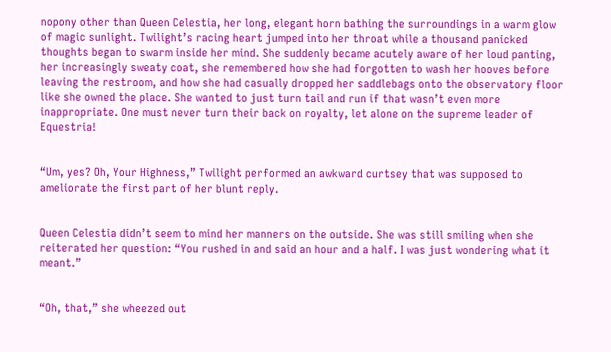nopony other than Queen Celestia, her long, elegant horn bathing the surroundings in a warm glow of magic sunlight. Twilight’s racing heart jumped into her throat while a thousand panicked thoughts began to swarm inside her mind. She suddenly became acutely aware of her loud panting, her increasingly sweaty coat, she remembered how she had forgotten to wash her hooves before leaving the restroom, and how she had casually dropped her saddlebags onto the observatory floor like she owned the place. She wanted to just turn tail and run if that wasn’t even more inappropriate. One must never turn their back on royalty, let alone on the supreme leader of Equestria!


“Um, yes? Oh, Your Highness,” Twilight performed an awkward curtsey that was supposed to ameliorate the first part of her blunt reply.


Queen Celestia didn’t seem to mind her manners on the outside. She was still smiling when she reiterated her question: “You rushed in and said an hour and a half. I was just wondering what it meant.”


“Oh, that,” she wheezed out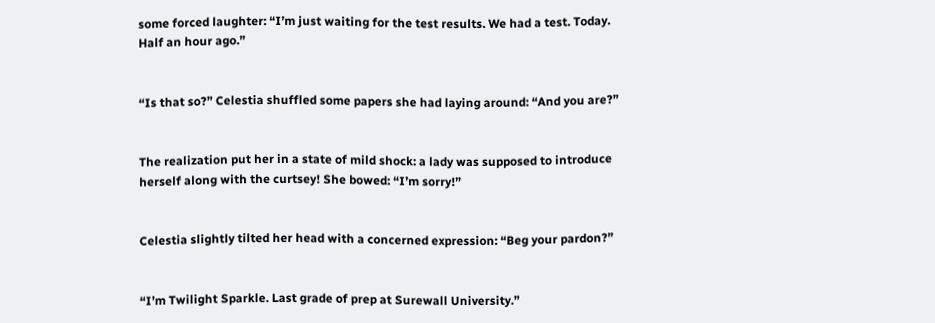some forced laughter: “I’m just waiting for the test results. We had a test. Today. Half an hour ago.”


“Is that so?” Celestia shuffled some papers she had laying around: “And you are?”


The realization put her in a state of mild shock: a lady was supposed to introduce herself along with the curtsey! She bowed: “I’m sorry!”


Celestia slightly tilted her head with a concerned expression: “Beg your pardon?”


“I’m Twilight Sparkle. Last grade of prep at Surewall University.”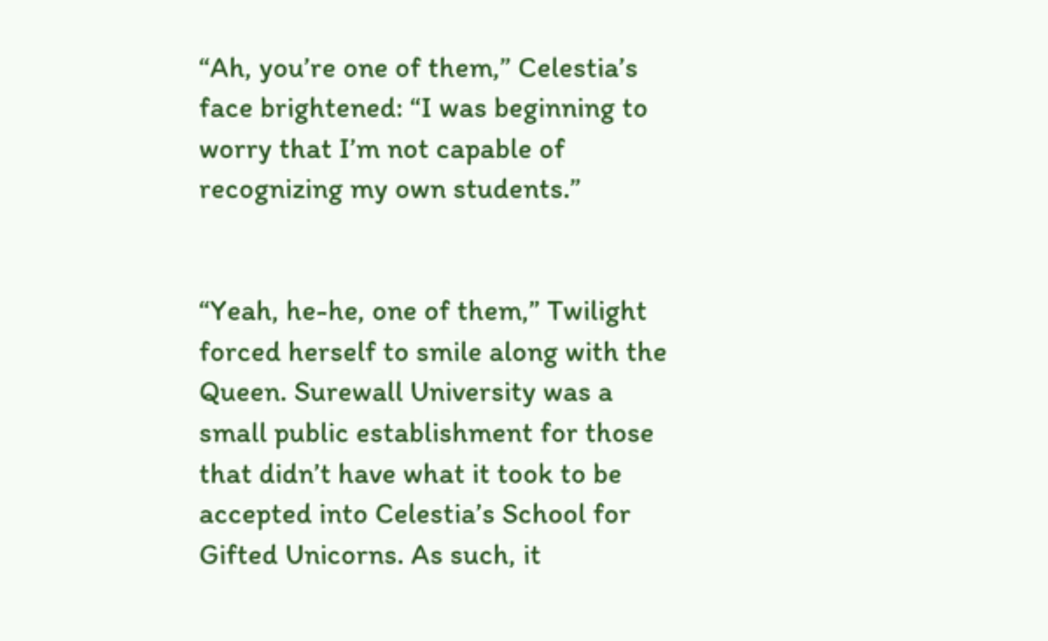“Ah, you’re one of them,” Celestia’s face brightened: “I was beginning to worry that I’m not capable of recognizing my own students.”


“Yeah, he-he, one of them,” Twilight forced herself to smile along with the Queen. Surewall University was a small public establishment for those that didn’t have what it took to be accepted into Celestia’s School for Gifted Unicorns. As such, it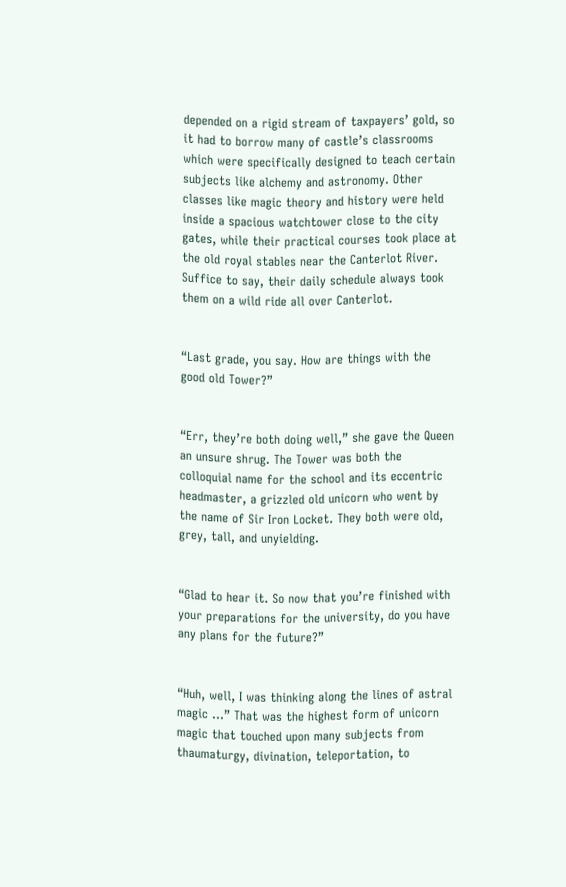depended on a rigid stream of taxpayers’ gold, so it had to borrow many of castle’s classrooms which were specifically designed to teach certain subjects like alchemy and astronomy. Other classes like magic theory and history were held inside a spacious watchtower close to the city gates, while their practical courses took place at the old royal stables near the Canterlot River. Suffice to say, their daily schedule always took them on a wild ride all over Canterlot.


“Last grade, you say. How are things with the good old Tower?”


“Err, they’re both doing well,” she gave the Queen an unsure shrug. The Tower was both the colloquial name for the school and its eccentric headmaster, a grizzled old unicorn who went by the name of Sir Iron Locket. They both were old, grey, tall, and unyielding.


“Glad to hear it. So now that you’re finished with your preparations for the university, do you have any plans for the future?”


“Huh, well, I was thinking along the lines of astral magic …” That was the highest form of unicorn magic that touched upon many subjects from thaumaturgy, divination, teleportation, to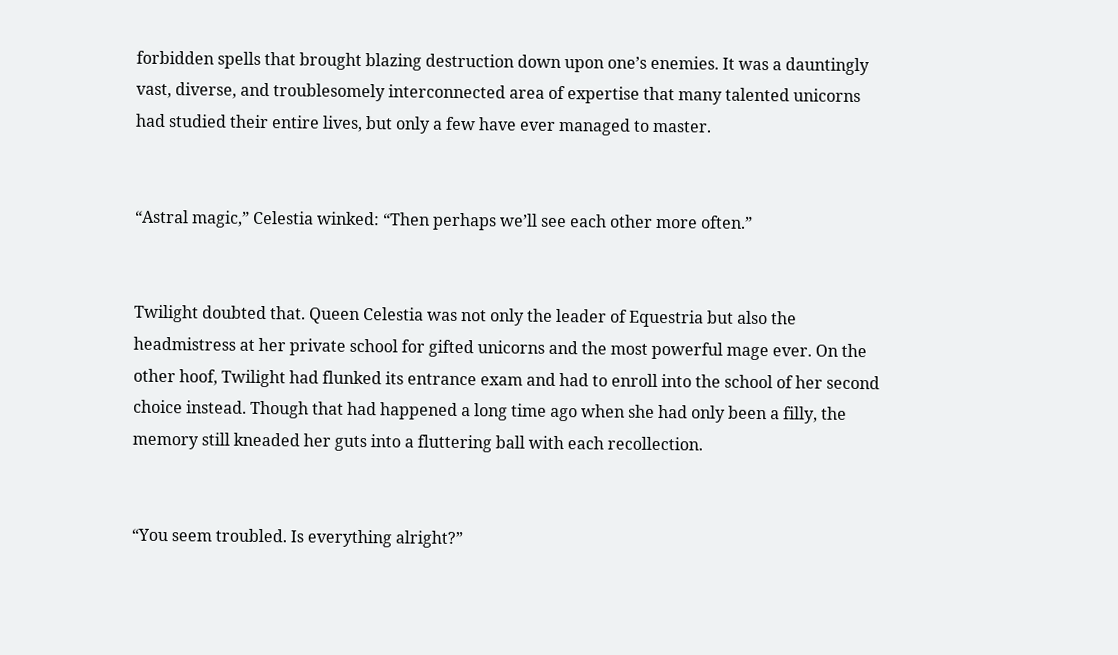forbidden spells that brought blazing destruction down upon one’s enemies. It was a dauntingly vast, diverse, and troublesomely interconnected area of expertise that many talented unicorns had studied their entire lives, but only a few have ever managed to master.


“Astral magic,” Celestia winked: “Then perhaps we’ll see each other more often.”


Twilight doubted that. Queen Celestia was not only the leader of Equestria but also the headmistress at her private school for gifted unicorns and the most powerful mage ever. On the other hoof, Twilight had flunked its entrance exam and had to enroll into the school of her second choice instead. Though that had happened a long time ago when she had only been a filly, the memory still kneaded her guts into a fluttering ball with each recollection.


“You seem troubled. Is everything alright?”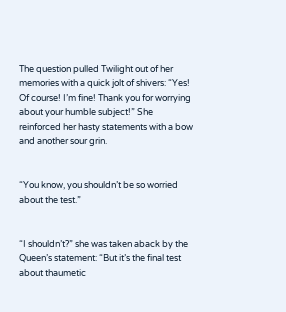The question pulled Twilight out of her memories with a quick jolt of shivers: “Yes! Of course! I’m fine! Thank you for worrying about your humble subject!” She reinforced her hasty statements with a bow and another sour grin.


“You know, you shouldn’t be so worried about the test.”


“I shouldn’t?” she was taken aback by the Queen’s statement: “But it’s the final test about thaumetic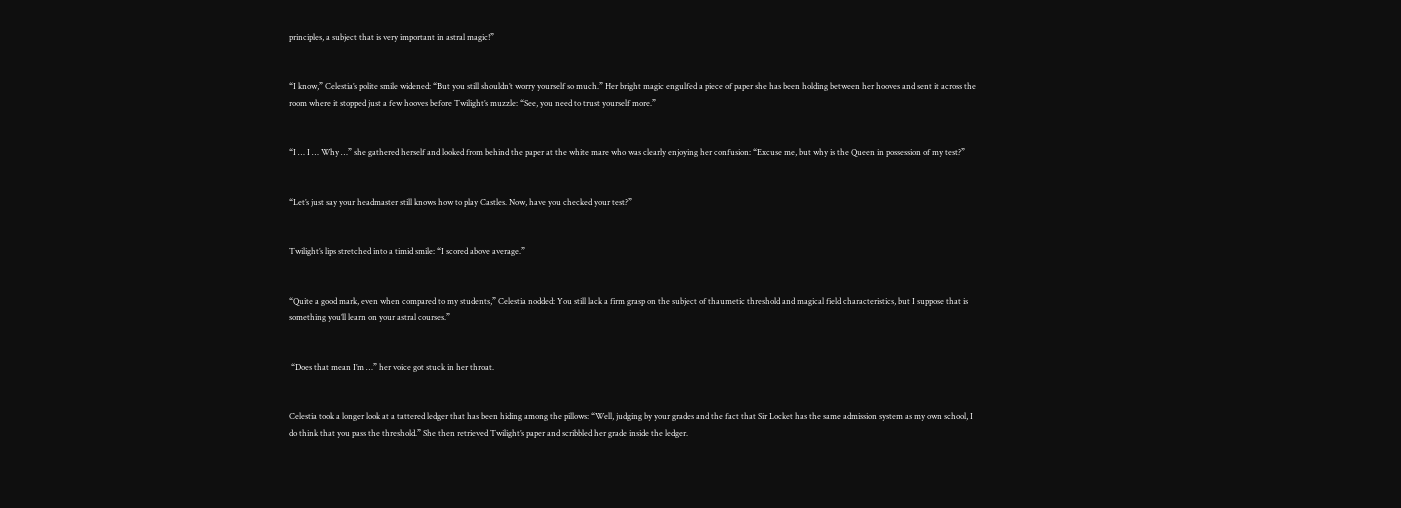principles, a subject that is very important in astral magic!”


“I know,” Celestia’s polite smile widened: “But you still shouldn’t worry yourself so much.” Her bright magic engulfed a piece of paper she has been holding between her hooves and sent it across the room where it stopped just a few hooves before Twilight’s muzzle: “See, you need to trust yourself more.”


“I … I … Why …” she gathered herself and looked from behind the paper at the white mare who was clearly enjoying her confusion: “Excuse me, but why is the Queen in possession of my test?”


“Let’s just say your headmaster still knows how to play Castles. Now, have you checked your test?”


Twilight’s lips stretched into a timid smile: “I scored above average.”


“Quite a good mark, even when compared to my students,” Celestia nodded: You still lack a firm grasp on the subject of thaumetic threshold and magical field characteristics, but I suppose that is something you’ll learn on your astral courses.”


 “Does that mean I’m …” her voice got stuck in her throat.


Celestia took a longer look at a tattered ledger that has been hiding among the pillows: “Well, judging by your grades and the fact that Sir Locket has the same admission system as my own school, I do think that you pass the threshold.” She then retrieved Twilight’s paper and scribbled her grade inside the ledger.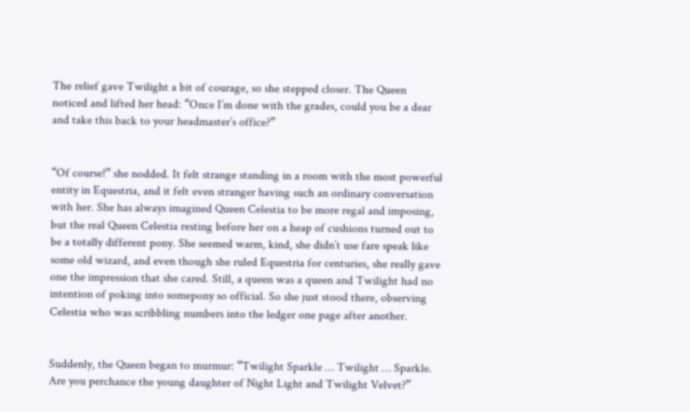The relief gave Twilight a bit of courage, so she stepped closer. The Queen noticed and lifted her head: “Once I’m done with the grades, could you be a dear and take this back to your headmaster’s office?”


“Of course!” she nodded. It felt strange standing in a room with the most powerful entity in Equestria, and it felt even stranger having such an ordinary conversation with her. She has always imagined Queen Celestia to be more regal and imposing, but the real Queen Celestia resting before her on a heap of cushions turned out to be a totally different pony. She seemed warm, kind, she didn’t use fare speak like some old wizard, and even though she ruled Equestria for centuries, she really gave one the impression that she cared. Still, a queen was a queen and Twilight had no intention of poking into somepony so official. So she just stood there, observing Celestia who was scribbling numbers into the ledger one page after another.


Suddenly, the Queen began to murmur: “Twilight Sparkle … Twilight … Sparkle. Are you perchance the young daughter of Night Light and Twilight Velvet?”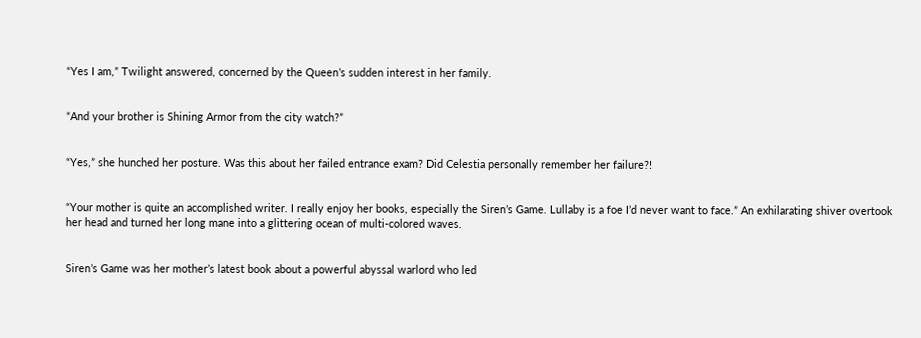“Yes I am,” Twilight answered, concerned by the Queen’s sudden interest in her family.


“And your brother is Shining Armor from the city watch?”


“Yes,” she hunched her posture. Was this about her failed entrance exam? Did Celestia personally remember her failure?!


“Your mother is quite an accomplished writer. I really enjoy her books, especially the Siren’s Game. Lullaby is a foe I’d never want to face.” An exhilarating shiver overtook her head and turned her long mane into a glittering ocean of multi-colored waves.


Siren’s Game was her mother’s latest book about a powerful abyssal warlord who led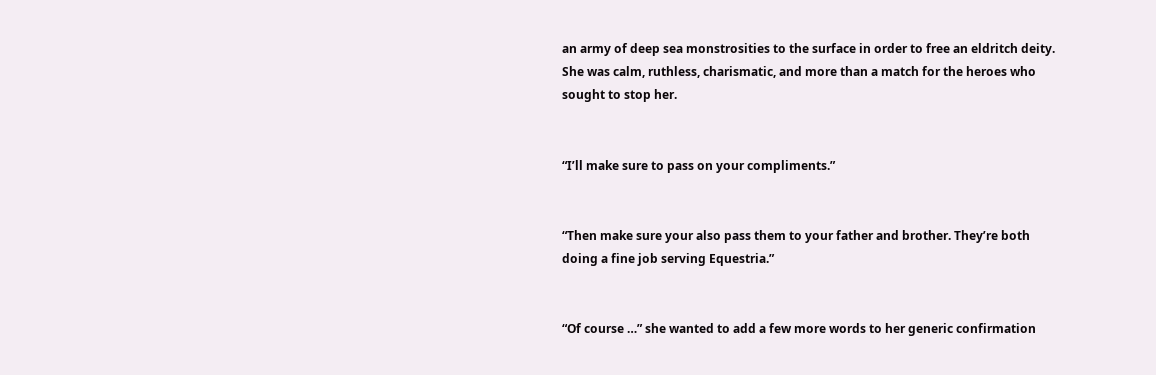an army of deep sea monstrosities to the surface in order to free an eldritch deity. She was calm, ruthless, charismatic, and more than a match for the heroes who sought to stop her.


“I’ll make sure to pass on your compliments.”


“Then make sure your also pass them to your father and brother. They’re both doing a fine job serving Equestria.”


“Of course …” she wanted to add a few more words to her generic confirmation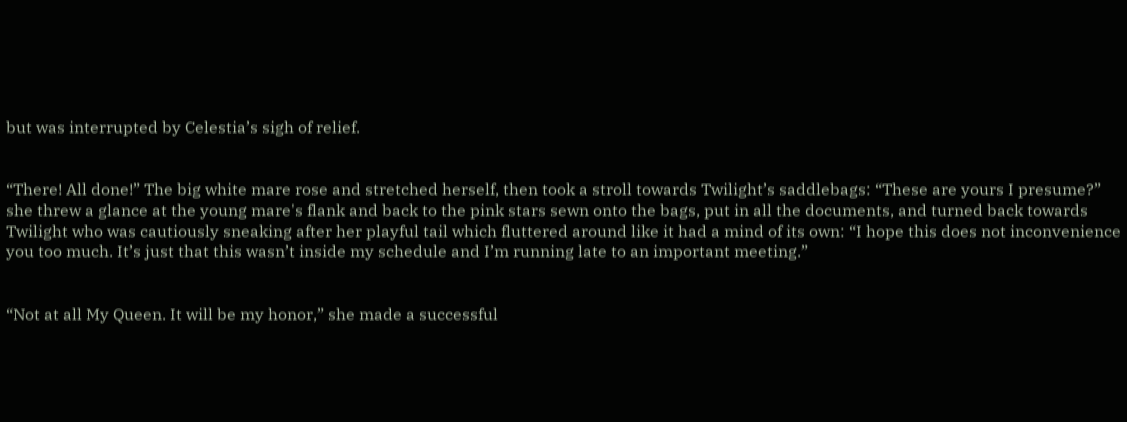but was interrupted by Celestia’s sigh of relief.


“There! All done!” The big white mare rose and stretched herself, then took a stroll towards Twilight’s saddlebags: “These are yours I presume?” she threw a glance at the young mare's flank and back to the pink stars sewn onto the bags, put in all the documents, and turned back towards Twilight who was cautiously sneaking after her playful tail which fluttered around like it had a mind of its own: “I hope this does not inconvenience you too much. It’s just that this wasn’t inside my schedule and I’m running late to an important meeting.”


“Not at all My Queen. It will be my honor,” she made a successful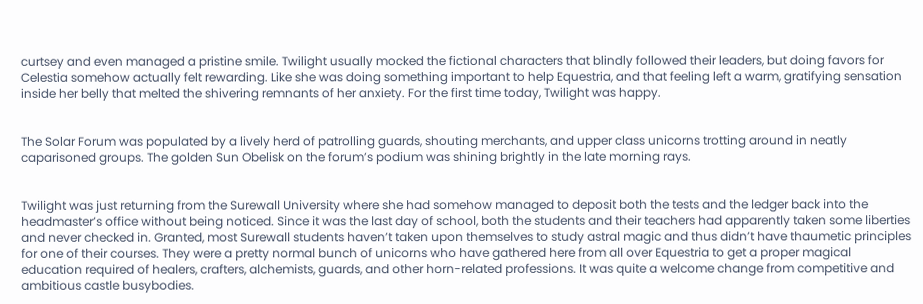curtsey and even managed a pristine smile. Twilight usually mocked the fictional characters that blindly followed their leaders, but doing favors for Celestia somehow actually felt rewarding. Like she was doing something important to help Equestria, and that feeling left a warm, gratifying sensation inside her belly that melted the shivering remnants of her anxiety. For the first time today, Twilight was happy.


The Solar Forum was populated by a lively herd of patrolling guards, shouting merchants, and upper class unicorns trotting around in neatly caparisoned groups. The golden Sun Obelisk on the forum’s podium was shining brightly in the late morning rays.


Twilight was just returning from the Surewall University where she had somehow managed to deposit both the tests and the ledger back into the headmaster’s office without being noticed. Since it was the last day of school, both the students and their teachers had apparently taken some liberties and never checked in. Granted, most Surewall students haven’t taken upon themselves to study astral magic and thus didn’t have thaumetic principles for one of their courses. They were a pretty normal bunch of unicorns who have gathered here from all over Equestria to get a proper magical education required of healers, crafters, alchemists, guards, and other horn-related professions. It was quite a welcome change from competitive and ambitious castle busybodies.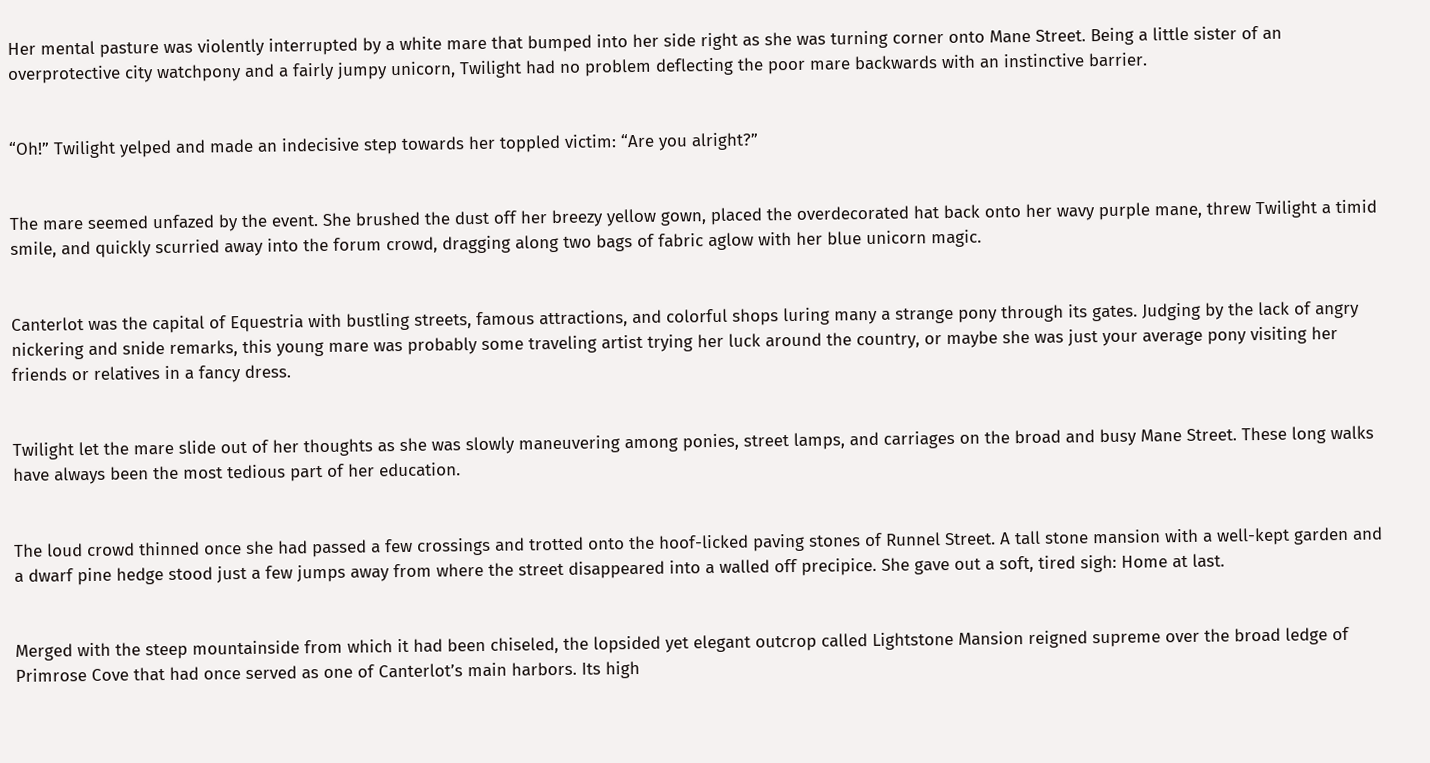Her mental pasture was violently interrupted by a white mare that bumped into her side right as she was turning corner onto Mane Street. Being a little sister of an overprotective city watchpony and a fairly jumpy unicorn, Twilight had no problem deflecting the poor mare backwards with an instinctive barrier.


“Oh!” Twilight yelped and made an indecisive step towards her toppled victim: “Are you alright?”


The mare seemed unfazed by the event. She brushed the dust off her breezy yellow gown, placed the overdecorated hat back onto her wavy purple mane, threw Twilight a timid smile, and quickly scurried away into the forum crowd, dragging along two bags of fabric aglow with her blue unicorn magic.


Canterlot was the capital of Equestria with bustling streets, famous attractions, and colorful shops luring many a strange pony through its gates. Judging by the lack of angry nickering and snide remarks, this young mare was probably some traveling artist trying her luck around the country, or maybe she was just your average pony visiting her friends or relatives in a fancy dress.


Twilight let the mare slide out of her thoughts as she was slowly maneuvering among ponies, street lamps, and carriages on the broad and busy Mane Street. These long walks have always been the most tedious part of her education.


The loud crowd thinned once she had passed a few crossings and trotted onto the hoof-licked paving stones of Runnel Street. A tall stone mansion with a well-kept garden and a dwarf pine hedge stood just a few jumps away from where the street disappeared into a walled off precipice. She gave out a soft, tired sigh: Home at last.


Merged with the steep mountainside from which it had been chiseled, the lopsided yet elegant outcrop called Lightstone Mansion reigned supreme over the broad ledge of Primrose Cove that had once served as one of Canterlot’s main harbors. Its high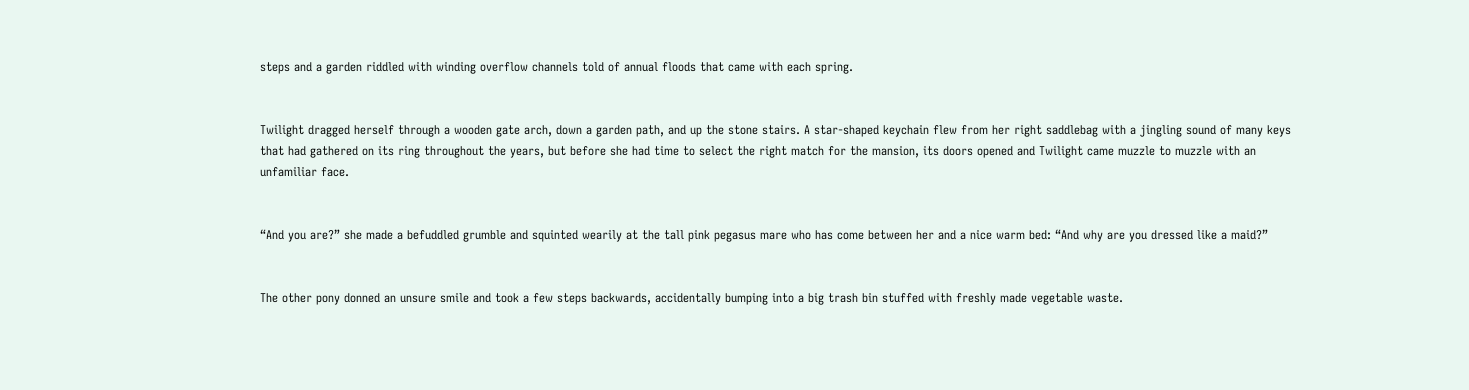steps and a garden riddled with winding overflow channels told of annual floods that came with each spring.


Twilight dragged herself through a wooden gate arch, down a garden path, and up the stone stairs. A star-shaped keychain flew from her right saddlebag with a jingling sound of many keys that had gathered on its ring throughout the years, but before she had time to select the right match for the mansion, its doors opened and Twilight came muzzle to muzzle with an unfamiliar face.


“And you are?” she made a befuddled grumble and squinted wearily at the tall pink pegasus mare who has come between her and a nice warm bed: “And why are you dressed like a maid?”


The other pony donned an unsure smile and took a few steps backwards, accidentally bumping into a big trash bin stuffed with freshly made vegetable waste.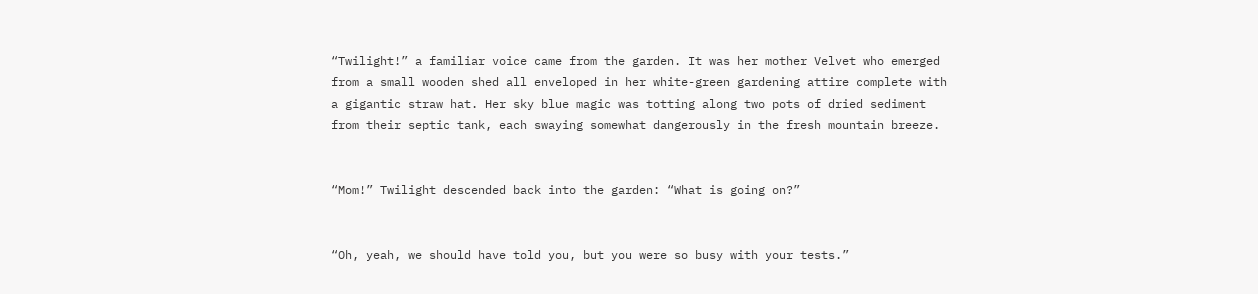“Twilight!” a familiar voice came from the garden. It was her mother Velvet who emerged from a small wooden shed all enveloped in her white-green gardening attire complete with a gigantic straw hat. Her sky blue magic was totting along two pots of dried sediment from their septic tank, each swaying somewhat dangerously in the fresh mountain breeze.


“Mom!” Twilight descended back into the garden: “What is going on?”


“Oh, yeah, we should have told you, but you were so busy with your tests.”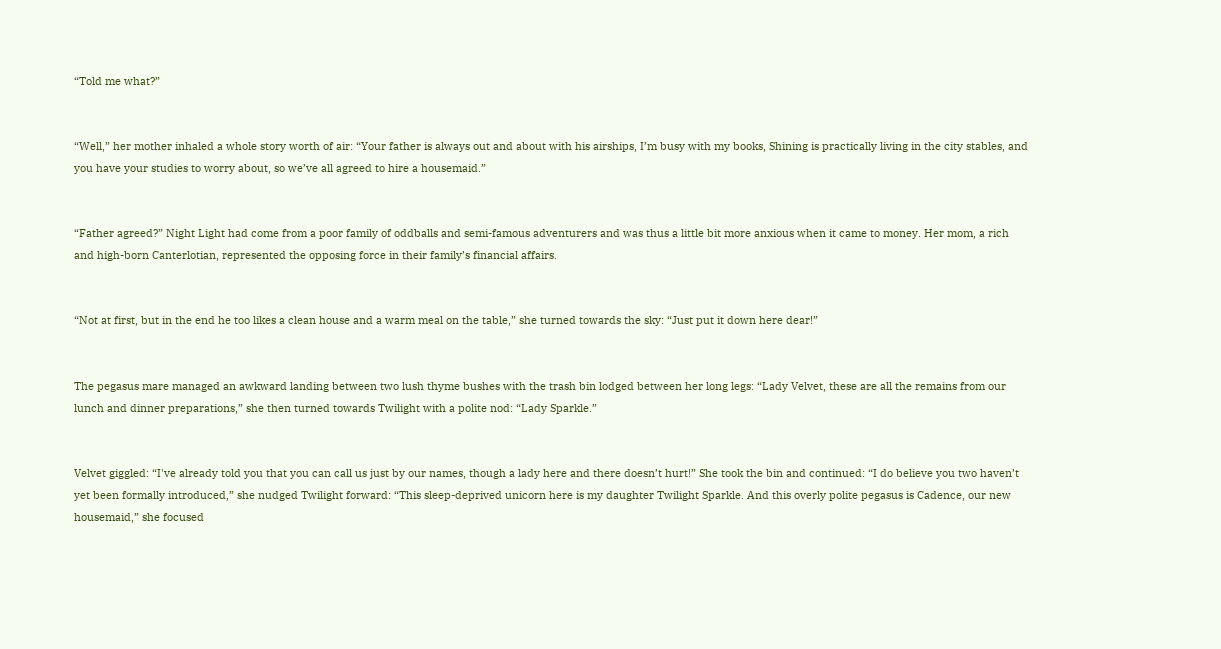“Told me what?”


“Well,” her mother inhaled a whole story worth of air: “Your father is always out and about with his airships, I’m busy with my books, Shining is practically living in the city stables, and you have your studies to worry about, so we’ve all agreed to hire a housemaid.”


“Father agreed?” Night Light had come from a poor family of oddballs and semi-famous adventurers and was thus a little bit more anxious when it came to money. Her mom, a rich and high-born Canterlotian, represented the opposing force in their family’s financial affairs.


“Not at first, but in the end he too likes a clean house and a warm meal on the table,” she turned towards the sky: “Just put it down here dear!”


The pegasus mare managed an awkward landing between two lush thyme bushes with the trash bin lodged between her long legs: “Lady Velvet, these are all the remains from our lunch and dinner preparations,” she then turned towards Twilight with a polite nod: “Lady Sparkle.”


Velvet giggled: “I've already told you that you can call us just by our names, though a lady here and there doesn’t hurt!” She took the bin and continued: “I do believe you two haven’t yet been formally introduced,” she nudged Twilight forward: “This sleep-deprived unicorn here is my daughter Twilight Sparkle. And this overly polite pegasus is Cadence, our new housemaid,” she focused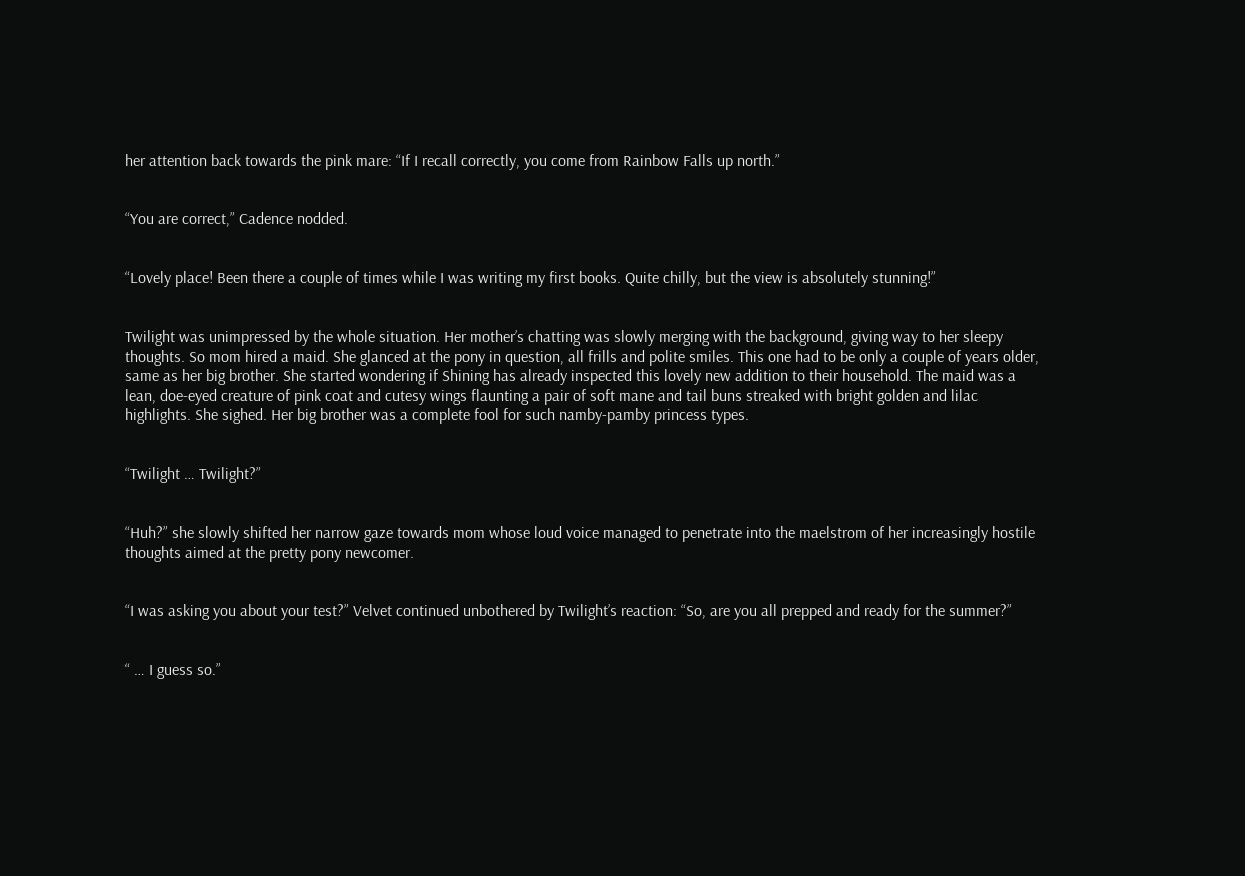her attention back towards the pink mare: “If I recall correctly, you come from Rainbow Falls up north.”


“You are correct,” Cadence nodded.


“Lovely place! Been there a couple of times while I was writing my first books. Quite chilly, but the view is absolutely stunning!”


Twilight was unimpressed by the whole situation. Her mother’s chatting was slowly merging with the background, giving way to her sleepy thoughts. So mom hired a maid. She glanced at the pony in question, all frills and polite smiles. This one had to be only a couple of years older, same as her big brother. She started wondering if Shining has already inspected this lovely new addition to their household. The maid was a lean, doe-eyed creature of pink coat and cutesy wings flaunting a pair of soft mane and tail buns streaked with bright golden and lilac highlights. She sighed. Her big brother was a complete fool for such namby-pamby princess types.


“Twilight … Twilight?”


“Huh?” she slowly shifted her narrow gaze towards mom whose loud voice managed to penetrate into the maelstrom of her increasingly hostile thoughts aimed at the pretty pony newcomer.


“I was asking you about your test?” Velvet continued unbothered by Twilight’s reaction: “So, are you all prepped and ready for the summer?”


“ … I guess so.”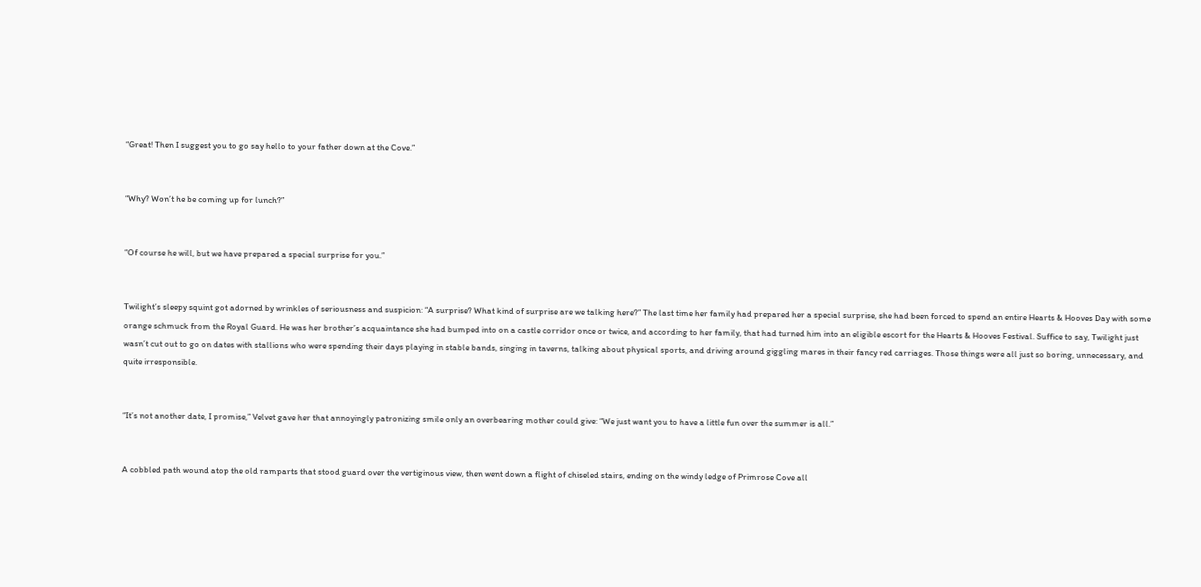“Great! Then I suggest you to go say hello to your father down at the Cove.”


“Why? Won’t he be coming up for lunch?”


“Of course he will, but we have prepared a special surprise for you.”


Twilight’s sleepy squint got adorned by wrinkles of seriousness and suspicion: “A surprise? What kind of surprise are we talking here?” The last time her family had prepared her a special surprise, she had been forced to spend an entire Hearts & Hooves Day with some orange schmuck from the Royal Guard. He was her brother’s acquaintance she had bumped into on a castle corridor once or twice, and according to her family, that had turned him into an eligible escort for the Hearts & Hooves Festival. Suffice to say, Twilight just wasn’t cut out to go on dates with stallions who were spending their days playing in stable bands, singing in taverns, talking about physical sports, and driving around giggling mares in their fancy red carriages. Those things were all just so boring, unnecessary, and quite irresponsible.


“It’s not another date, I promise,” Velvet gave her that annoyingly patronizing smile only an overbearing mother could give: “We just want you to have a little fun over the summer is all.”


A cobbled path wound atop the old ramparts that stood guard over the vertiginous view, then went down a flight of chiseled stairs, ending on the windy ledge of Primrose Cove all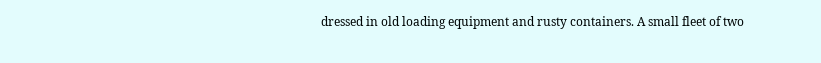dressed in old loading equipment and rusty containers. A small fleet of two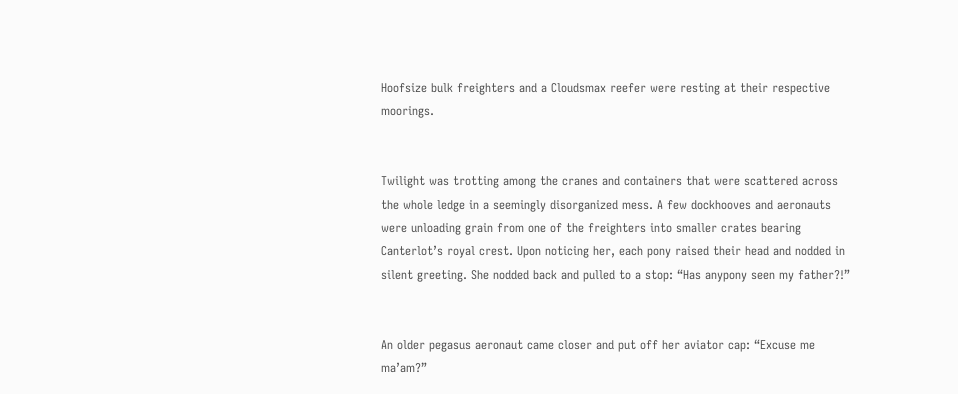Hoofsize bulk freighters and a Cloudsmax reefer were resting at their respective moorings.


Twilight was trotting among the cranes and containers that were scattered across the whole ledge in a seemingly disorganized mess. A few dockhooves and aeronauts were unloading grain from one of the freighters into smaller crates bearing Canterlot’s royal crest. Upon noticing her, each pony raised their head and nodded in silent greeting. She nodded back and pulled to a stop: “Has anypony seen my father?!”


An older pegasus aeronaut came closer and put off her aviator cap: “Excuse me ma’am?”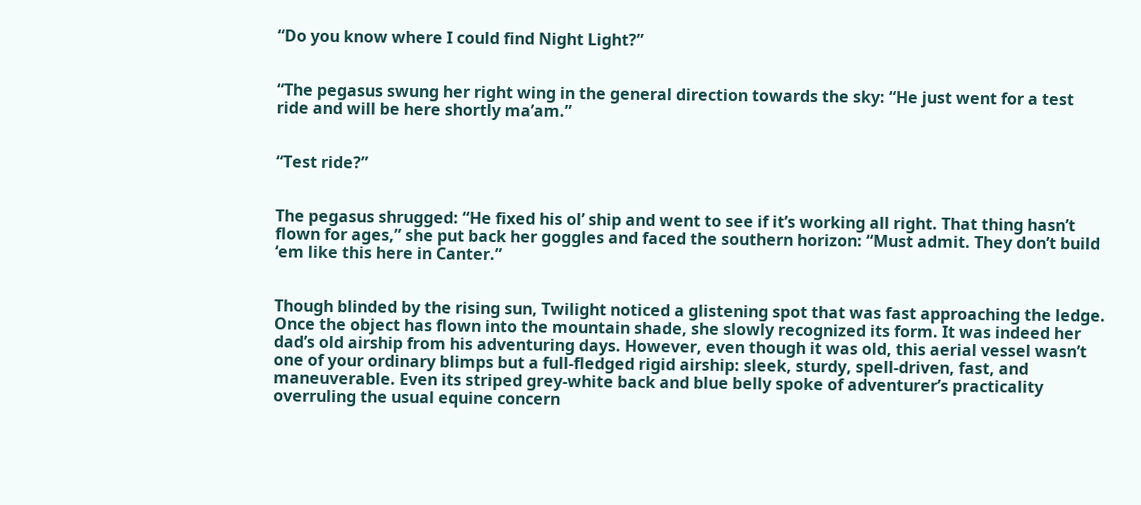“Do you know where I could find Night Light?”


“The pegasus swung her right wing in the general direction towards the sky: “He just went for a test ride and will be here shortly ma’am.”


“Test ride?”


The pegasus shrugged: “He fixed his ol’ ship and went to see if it’s working all right. That thing hasn’t flown for ages,” she put back her goggles and faced the southern horizon: “Must admit. They don’t build ‘em like this here in Canter.”


Though blinded by the rising sun, Twilight noticed a glistening spot that was fast approaching the ledge. Once the object has flown into the mountain shade, she slowly recognized its form. It was indeed her dad’s old airship from his adventuring days. However, even though it was old, this aerial vessel wasn’t one of your ordinary blimps but a full-fledged rigid airship: sleek, sturdy, spell-driven, fast, and maneuverable. Even its striped grey-white back and blue belly spoke of adventurer’s practicality overruling the usual equine concern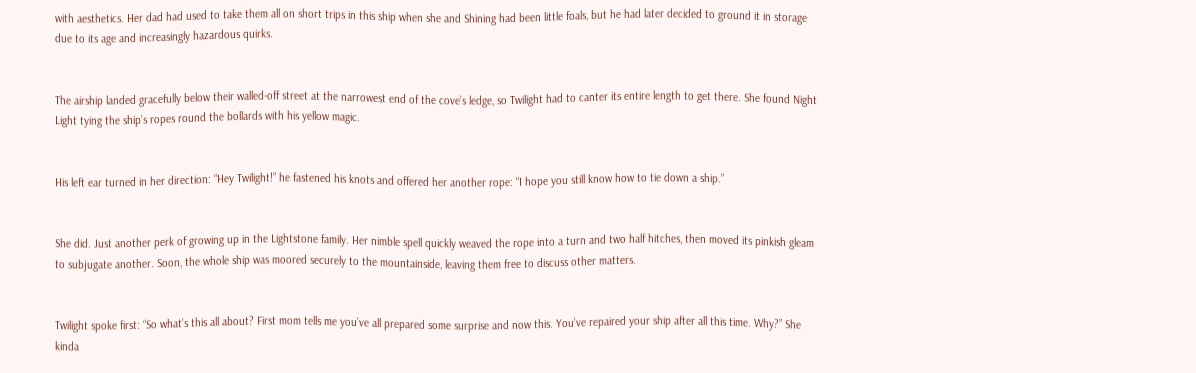with aesthetics. Her dad had used to take them all on short trips in this ship when she and Shining had been little foals, but he had later decided to ground it in storage due to its age and increasingly hazardous quirks.


The airship landed gracefully below their walled-off street at the narrowest end of the cove’s ledge, so Twilight had to canter its entire length to get there. She found Night Light tying the ship’s ropes round the bollards with his yellow magic.


His left ear turned in her direction: “Hey Twilight!” he fastened his knots and offered her another rope: “I hope you still know how to tie down a ship.”


She did. Just another perk of growing up in the Lightstone family. Her nimble spell quickly weaved the rope into a turn and two half hitches, then moved its pinkish gleam to subjugate another. Soon, the whole ship was moored securely to the mountainside, leaving them free to discuss other matters.


Twilight spoke first: “So what’s this all about? First mom tells me you’ve all prepared some surprise and now this. You’ve repaired your ship after all this time. Why?” She kinda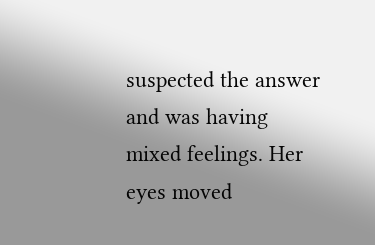suspected the answer and was having mixed feelings. Her eyes moved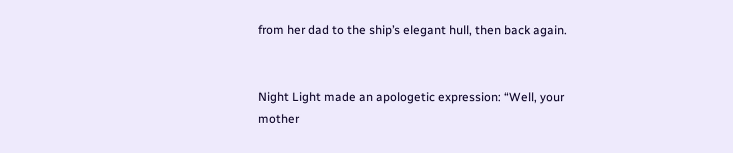from her dad to the ship’s elegant hull, then back again.


Night Light made an apologetic expression: “Well, your mother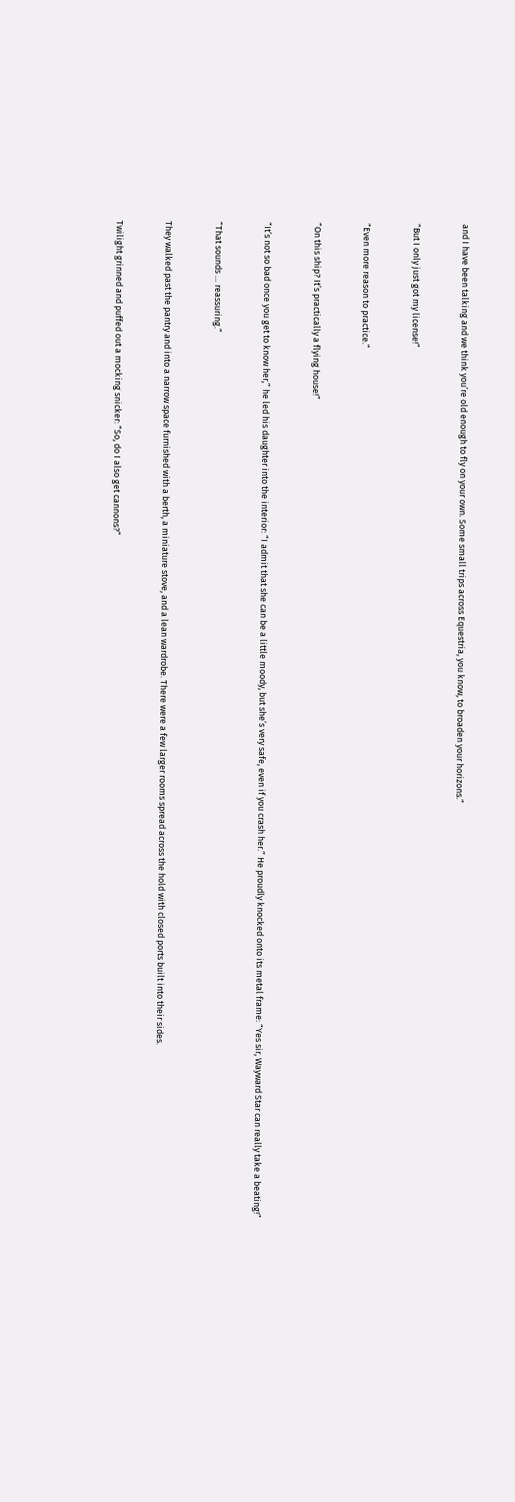and I have been talking and we think you’re old enough to fly on your own. Some small trips across Equestria, you know, to broaden your horizons.”


“But I only just got my license!”


“Even more reason to practice.”


“On this ship? It’s practically a flying house!”


“It’s not so bad once you get to know her,” he led his daughter into the interior: “I admit that she can be a little moody, but she’s very safe, even if you crash her.” He proudly knocked onto its metal frame: “Yes sir, Wayward Star can really take a beating!”


“That sounds … reassuring.”


They walked past the pantry and into a narrow space furnished with a berth, a miniature stove, and a lean wardrobe. There were a few larger rooms spread across the hold with closed ports built into their sides.


Twilight grinned and puffed out a mocking snicker: “So, do I also get cannons?”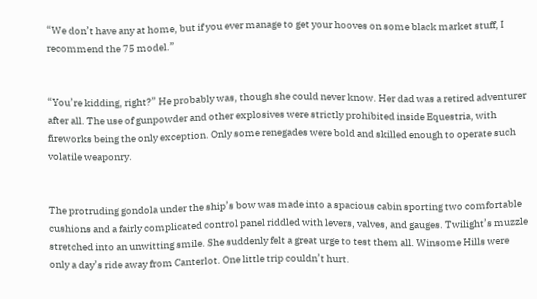“We don’t have any at home, but if you ever manage to get your hooves on some black market stuff, I recommend the 75 model.”


“You’re kidding, right?” He probably was, though she could never know. Her dad was a retired adventurer after all. The use of gunpowder and other explosives were strictly prohibited inside Equestria, with fireworks being the only exception. Only some renegades were bold and skilled enough to operate such volatile weaponry.


The protruding gondola under the ship’s bow was made into a spacious cabin sporting two comfortable cushions and a fairly complicated control panel riddled with levers, valves, and gauges. Twilight’s muzzle stretched into an unwitting smile. She suddenly felt a great urge to test them all. Winsome Hills were only a day’s ride away from Canterlot. One little trip couldn’t hurt.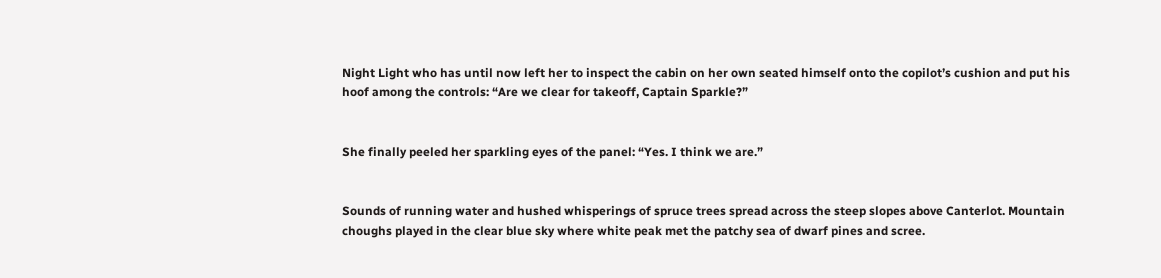Night Light who has until now left her to inspect the cabin on her own seated himself onto the copilot’s cushion and put his hoof among the controls: “Are we clear for takeoff, Captain Sparkle?”


She finally peeled her sparkling eyes of the panel: “Yes. I think we are.”


Sounds of running water and hushed whisperings of spruce trees spread across the steep slopes above Canterlot. Mountain choughs played in the clear blue sky where white peak met the patchy sea of dwarf pines and scree.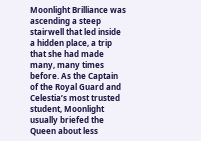Moonlight Brilliance was ascending a steep stairwell that led inside a hidden place, a trip that she had made many, many times before. As the Captain of the Royal Guard and Celestia’s most trusted student, Moonlight usually briefed the Queen about less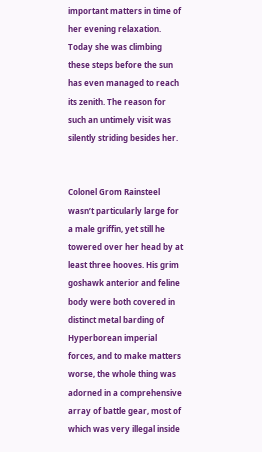important matters in time of her evening relaxation. Today she was climbing these steps before the sun has even managed to reach its zenith. The reason for such an untimely visit was silently striding besides her.


Colonel Grom Rainsteel wasn’t particularly large for a male griffin, yet still he towered over her head by at least three hooves. His grim goshawk anterior and feline body were both covered in distinct metal barding of Hyperborean imperial forces, and to make matters worse, the whole thing was adorned in a comprehensive array of battle gear, most of which was very illegal inside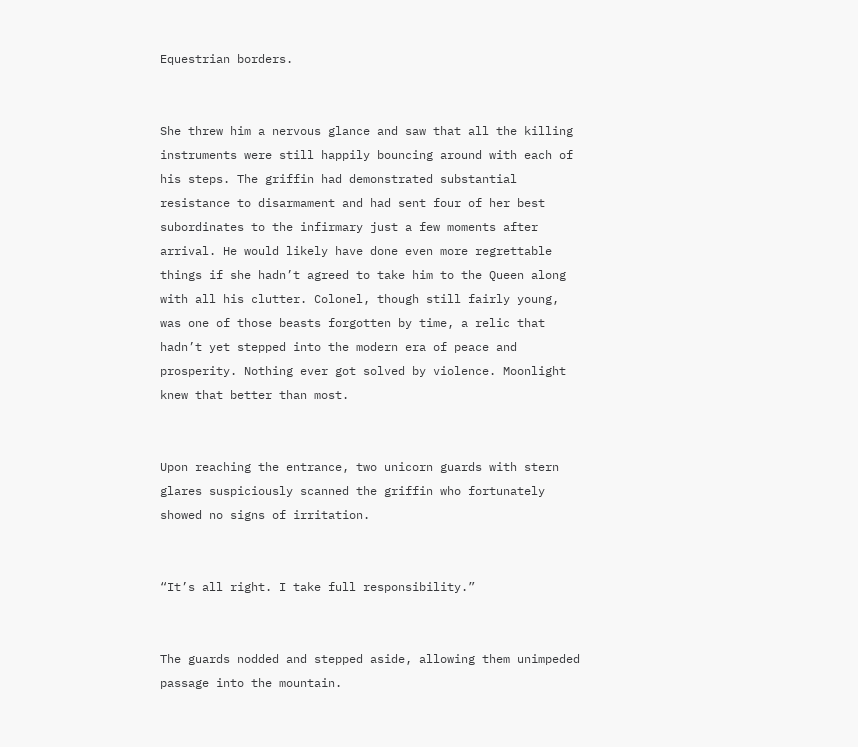Equestrian borders.


She threw him a nervous glance and saw that all the killing instruments were still happily bouncing around with each of his steps. The griffin had demonstrated substantial resistance to disarmament and had sent four of her best subordinates to the infirmary just a few moments after arrival. He would likely have done even more regrettable things if she hadn’t agreed to take him to the Queen along with all his clutter. Colonel, though still fairly young, was one of those beasts forgotten by time, a relic that hadn’t yet stepped into the modern era of peace and prosperity. Nothing ever got solved by violence. Moonlight knew that better than most.


Upon reaching the entrance, two unicorn guards with stern glares suspiciously scanned the griffin who fortunately showed no signs of irritation.


“It’s all right. I take full responsibility.”


The guards nodded and stepped aside, allowing them unimpeded passage into the mountain.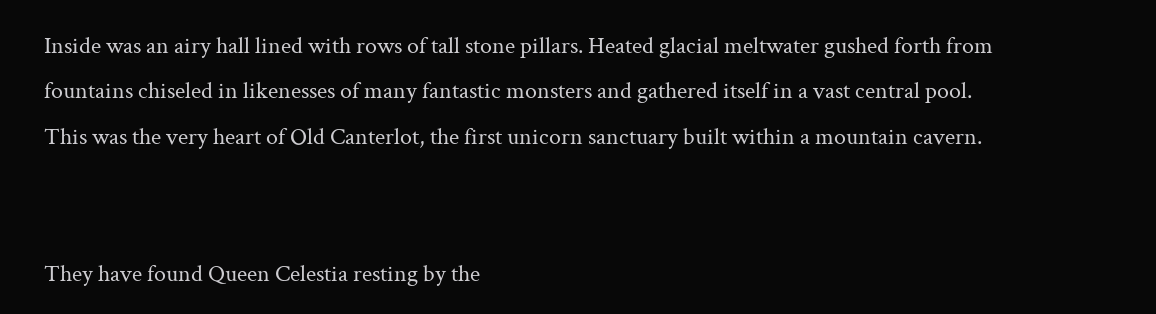Inside was an airy hall lined with rows of tall stone pillars. Heated glacial meltwater gushed forth from fountains chiseled in likenesses of many fantastic monsters and gathered itself in a vast central pool. This was the very heart of Old Canterlot, the first unicorn sanctuary built within a mountain cavern.


They have found Queen Celestia resting by the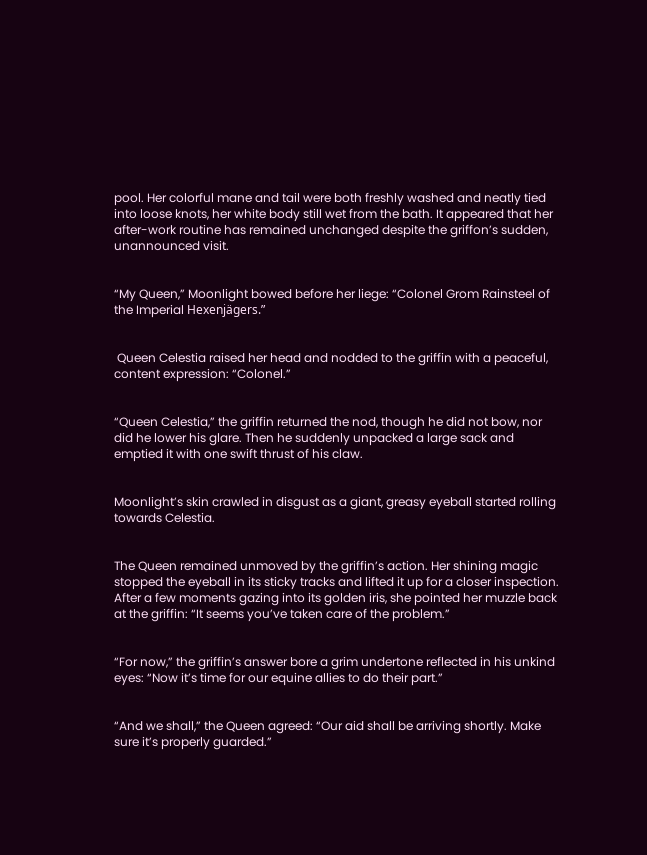pool. Her colorful mane and tail were both freshly washed and neatly tied into loose knots, her white body still wet from the bath. It appeared that her after-work routine has remained unchanged despite the griffon’s sudden, unannounced visit.


“My Queen,” Moonlight bowed before her liege: “Colonel Grom Rainsteel of the Imperial Hexenjägers.”


 Queen Celestia raised her head and nodded to the griffin with a peaceful, content expression: “Colonel.”


“Queen Celestia,” the griffin returned the nod, though he did not bow, nor did he lower his glare. Then he suddenly unpacked a large sack and emptied it with one swift thrust of his claw.


Moonlight’s skin crawled in disgust as a giant, greasy eyeball started rolling towards Celestia.


The Queen remained unmoved by the griffin’s action. Her shining magic stopped the eyeball in its sticky tracks and lifted it up for a closer inspection. After a few moments gazing into its golden iris, she pointed her muzzle back at the griffin: “It seems you’ve taken care of the problem.”


“For now,” the griffin’s answer bore a grim undertone reflected in his unkind eyes: “Now it’s time for our equine allies to do their part.”


“And we shall,” the Queen agreed: “Our aid shall be arriving shortly. Make sure it’s properly guarded.”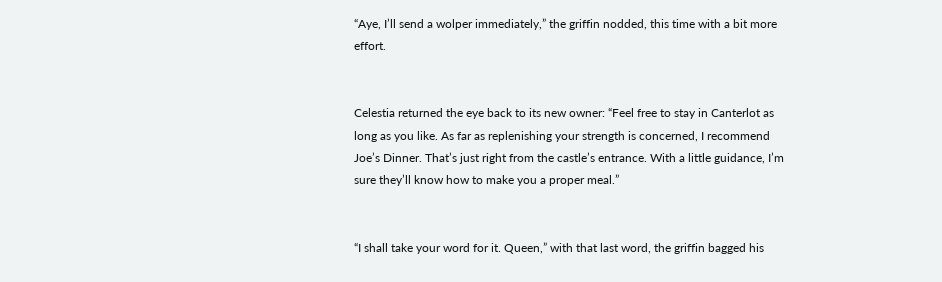“Aye, I’ll send a wolper immediately,” the griffin nodded, this time with a bit more effort.


Celestia returned the eye back to its new owner: “Feel free to stay in Canterlot as long as you like. As far as replenishing your strength is concerned, I recommend Joe’s Dinner. That’s just right from the castle’s entrance. With a little guidance, I’m sure they’ll know how to make you a proper meal.”


“I shall take your word for it. Queen,” with that last word, the griffin bagged his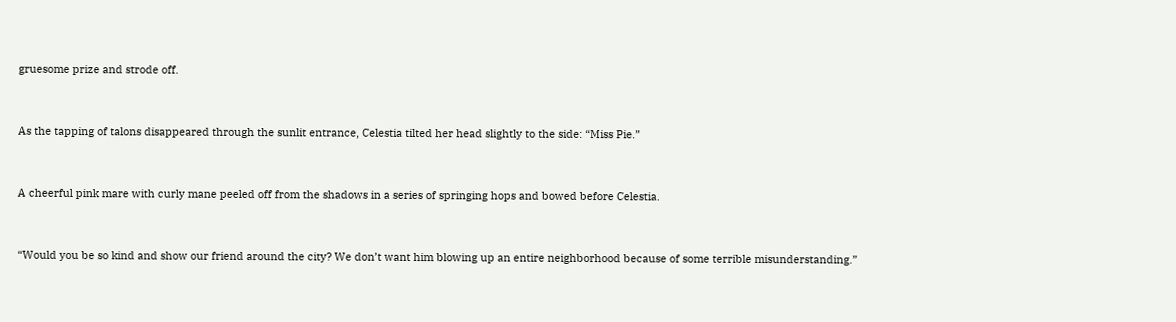gruesome prize and strode off.


As the tapping of talons disappeared through the sunlit entrance, Celestia tilted her head slightly to the side: “Miss Pie.”


A cheerful pink mare with curly mane peeled off from the shadows in a series of springing hops and bowed before Celestia.


“Would you be so kind and show our friend around the city? We don’t want him blowing up an entire neighborhood because of some terrible misunderstanding.”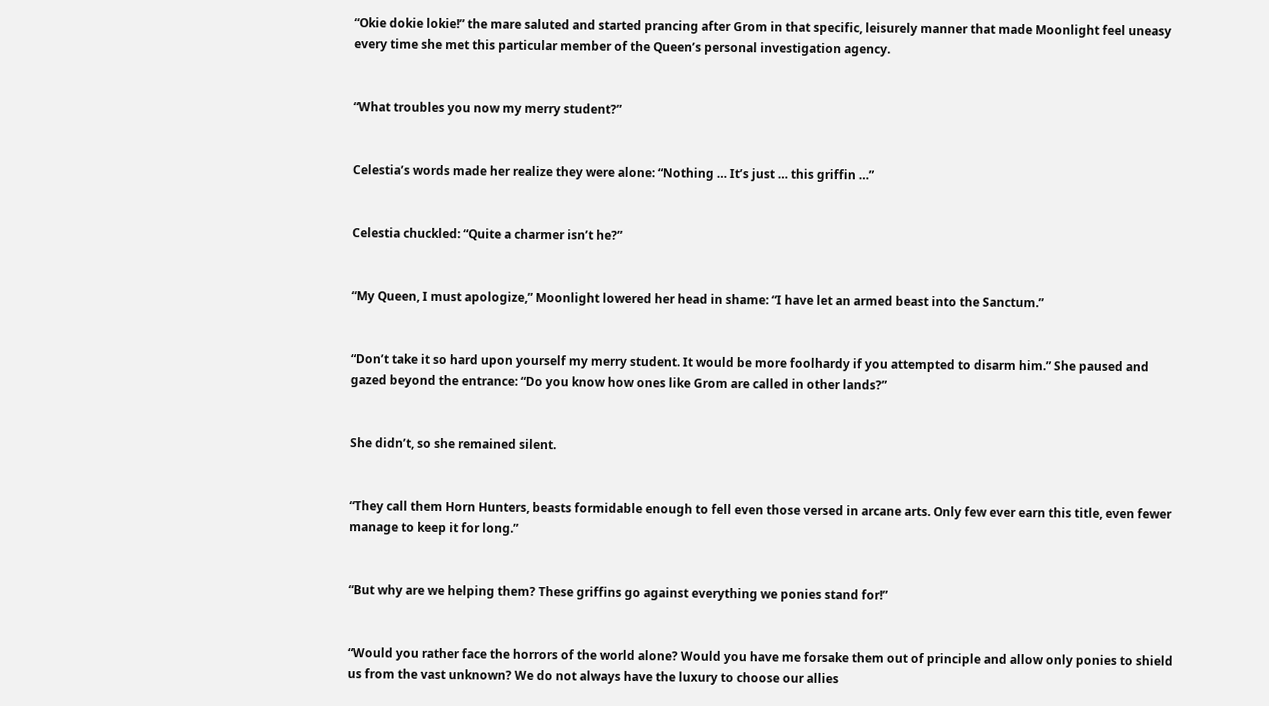“Okie dokie lokie!” the mare saluted and started prancing after Grom in that specific, leisurely manner that made Moonlight feel uneasy every time she met this particular member of the Queen’s personal investigation agency.


“What troubles you now my merry student?”


Celestia’s words made her realize they were alone: “Nothing … It’s just … this griffin …”


Celestia chuckled: “Quite a charmer isn’t he?”


“My Queen, I must apologize,” Moonlight lowered her head in shame: “I have let an armed beast into the Sanctum.”


“Don’t take it so hard upon yourself my merry student. It would be more foolhardy if you attempted to disarm him.” She paused and gazed beyond the entrance: “Do you know how ones like Grom are called in other lands?”


She didn’t, so she remained silent.


“They call them Horn Hunters, beasts formidable enough to fell even those versed in arcane arts. Only few ever earn this title, even fewer manage to keep it for long.”


“But why are we helping them? These griffins go against everything we ponies stand for!”


“Would you rather face the horrors of the world alone? Would you have me forsake them out of principle and allow only ponies to shield us from the vast unknown? We do not always have the luxury to choose our allies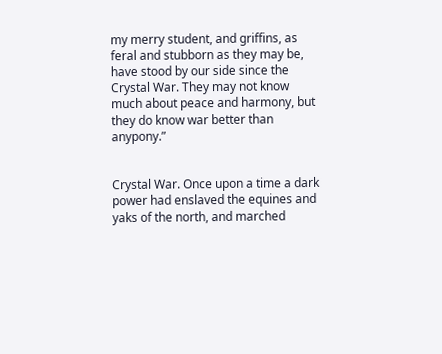my merry student, and griffins, as feral and stubborn as they may be, have stood by our side since the Crystal War. They may not know much about peace and harmony, but they do know war better than anypony.”


Crystal War. Once upon a time a dark power had enslaved the equines and yaks of the north, and marched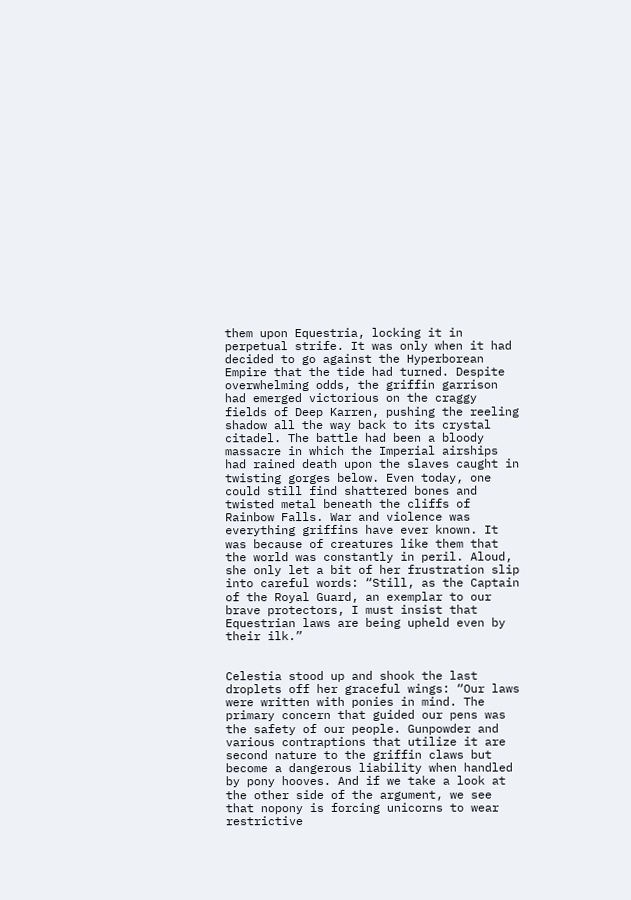them upon Equestria, locking it in perpetual strife. It was only when it had decided to go against the Hyperborean Empire that the tide had turned. Despite overwhelming odds, the griffin garrison had emerged victorious on the craggy fields of Deep Karren, pushing the reeling shadow all the way back to its crystal citadel. The battle had been a bloody massacre in which the Imperial airships had rained death upon the slaves caught in twisting gorges below. Even today, one could still find shattered bones and twisted metal beneath the cliffs of Rainbow Falls. War and violence was everything griffins have ever known. It was because of creatures like them that the world was constantly in peril. Aloud, she only let a bit of her frustration slip into careful words: “Still, as the Captain of the Royal Guard, an exemplar to our brave protectors, I must insist that Equestrian laws are being upheld even by their ilk.”


Celestia stood up and shook the last droplets off her graceful wings: “Our laws were written with ponies in mind. The primary concern that guided our pens was the safety of our people. Gunpowder and various contraptions that utilize it are second nature to the griffin claws but become a dangerous liability when handled by pony hooves. And if we take a look at the other side of the argument, we see that nopony is forcing unicorns to wear restrictive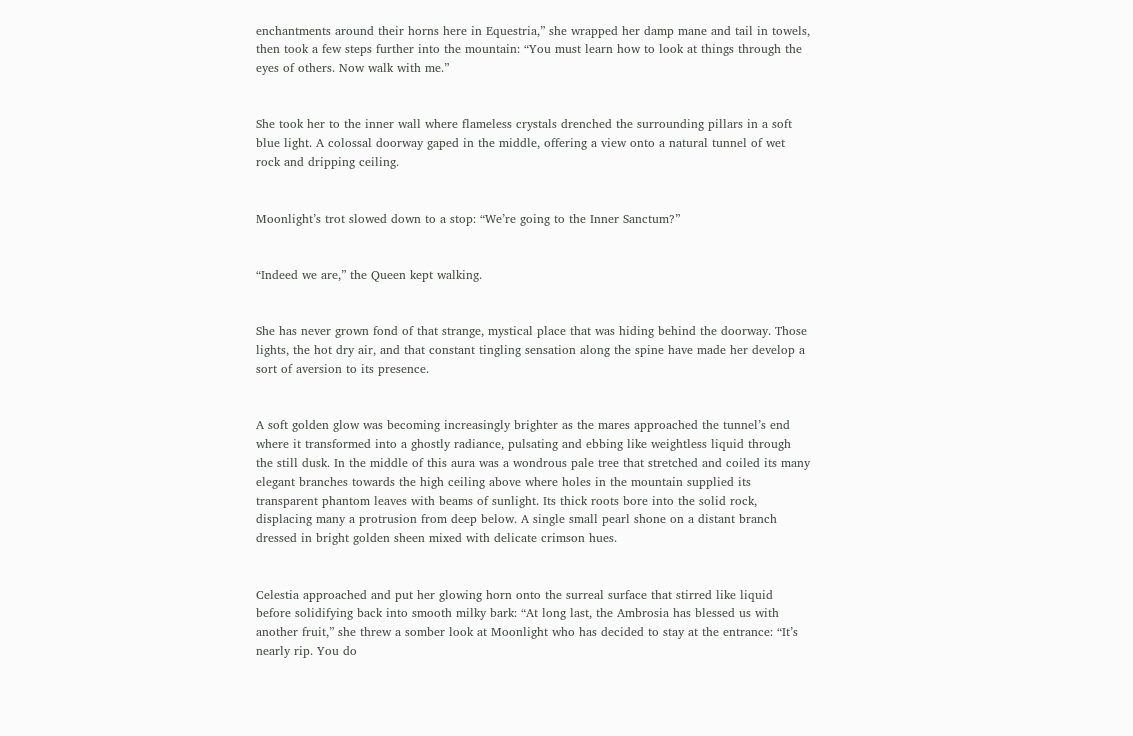enchantments around their horns here in Equestria,” she wrapped her damp mane and tail in towels, then took a few steps further into the mountain: “You must learn how to look at things through the eyes of others. Now walk with me.”


She took her to the inner wall where flameless crystals drenched the surrounding pillars in a soft blue light. A colossal doorway gaped in the middle, offering a view onto a natural tunnel of wet rock and dripping ceiling.


Moonlight’s trot slowed down to a stop: “We’re going to the Inner Sanctum?”


“Indeed we are,” the Queen kept walking.


She has never grown fond of that strange, mystical place that was hiding behind the doorway. Those lights, the hot dry air, and that constant tingling sensation along the spine have made her develop a sort of aversion to its presence.


A soft golden glow was becoming increasingly brighter as the mares approached the tunnel’s end where it transformed into a ghostly radiance, pulsating and ebbing like weightless liquid through the still dusk. In the middle of this aura was a wondrous pale tree that stretched and coiled its many elegant branches towards the high ceiling above where holes in the mountain supplied its transparent phantom leaves with beams of sunlight. Its thick roots bore into the solid rock, displacing many a protrusion from deep below. A single small pearl shone on a distant branch dressed in bright golden sheen mixed with delicate crimson hues.


Celestia approached and put her glowing horn onto the surreal surface that stirred like liquid before solidifying back into smooth milky bark: “At long last, the Ambrosia has blessed us with another fruit,” she threw a somber look at Moonlight who has decided to stay at the entrance: “It’s nearly rip. You do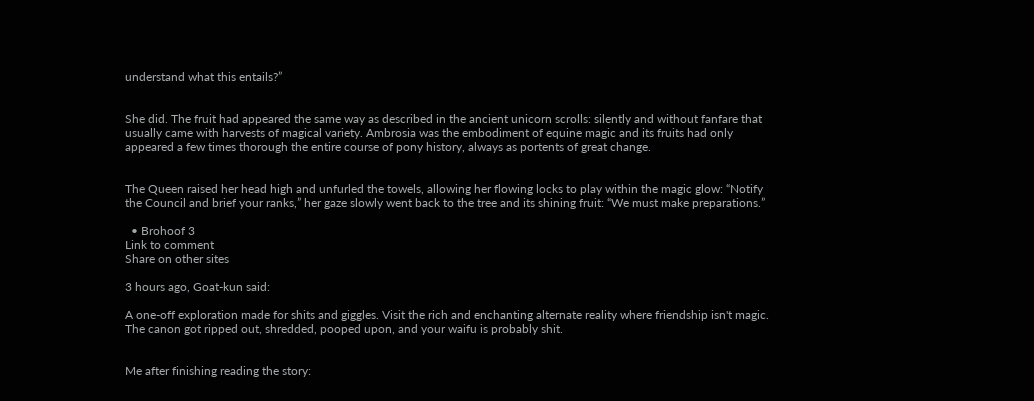understand what this entails?”


She did. The fruit had appeared the same way as described in the ancient unicorn scrolls: silently and without fanfare that usually came with harvests of magical variety. Ambrosia was the embodiment of equine magic and its fruits had only appeared a few times thorough the entire course of pony history, always as portents of great change.


The Queen raised her head high and unfurled the towels, allowing her flowing locks to play within the magic glow: “Notify the Council and brief your ranks,” her gaze slowly went back to the tree and its shining fruit: “We must make preparations.”

  • Brohoof 3
Link to comment
Share on other sites

3 hours ago, Goat-kun said:

A one-off exploration made for shits and giggles. Visit the rich and enchanting alternate reality where friendship isn't magic. The canon got ripped out, shredded, pooped upon, and your waifu is probably shit.


Me after finishing reading the story: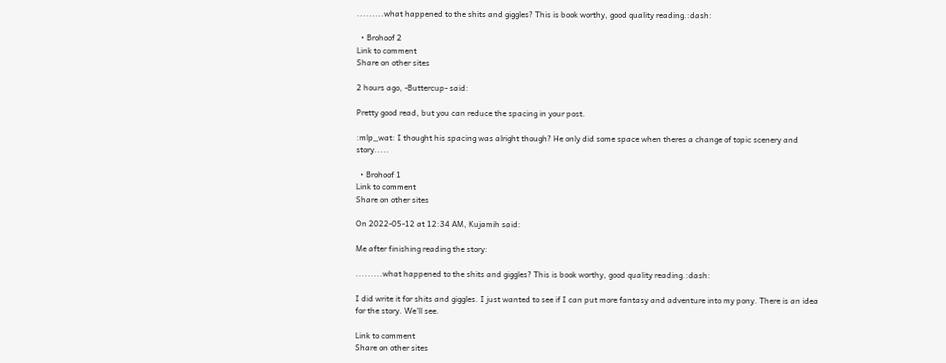.........what happened to the shits and giggles? This is book worthy, good quality reading.:dash:

  • Brohoof 2
Link to comment
Share on other sites

2 hours ago, -Buttercup- said:

Pretty good read, but you can reduce the spacing in your post.

:mlp_wat: I thought his spacing was alright though? He only did some space when theres a change of topic scenery and story.....

  • Brohoof 1
Link to comment
Share on other sites

On 2022-05-12 at 12:34 AM, Kujamih said:

Me after finishing reading the story:

.........what happened to the shits and giggles? This is book worthy, good quality reading.:dash:

I did write it for shits and giggles. I just wanted to see if I can put more fantasy and adventure into my pony. There is an idea for the story. We'll see.

Link to comment
Share on other sites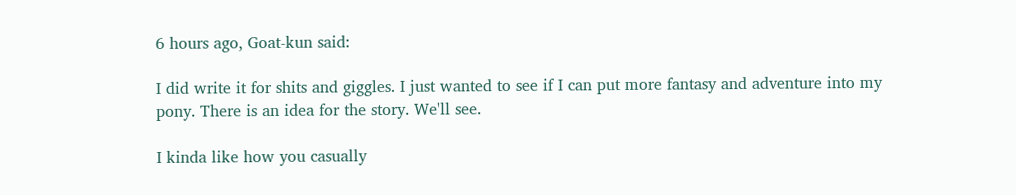6 hours ago, Goat-kun said:

I did write it for shits and giggles. I just wanted to see if I can put more fantasy and adventure into my pony. There is an idea for the story. We'll see.

I kinda like how you casually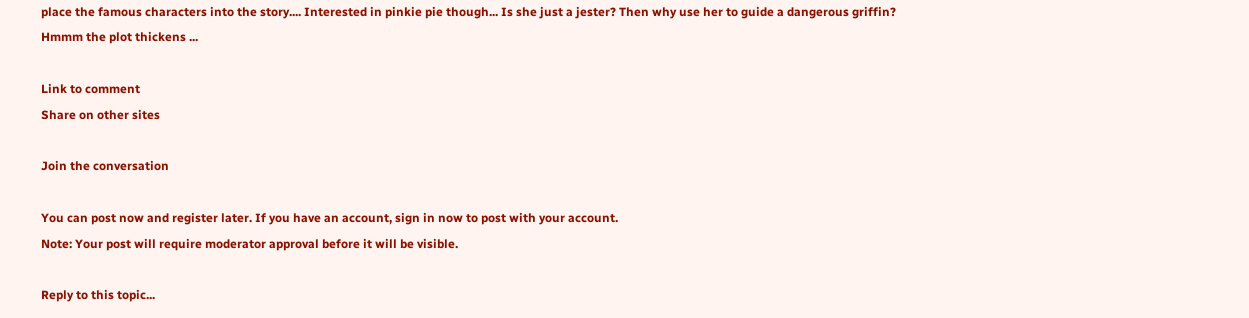place the famous characters into the story.... Interested in pinkie pie though... Is she just a jester? Then why use her to guide a dangerous griffin?  Hmmm the plot thickens ...

Link to comment
Share on other sites

Join the conversation

You can post now and register later. If you have an account, sign in now to post with your account.
Note: Your post will require moderator approval before it will be visible.

Reply to this topic...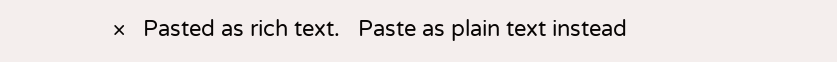×   Pasted as rich text.   Paste as plain text instead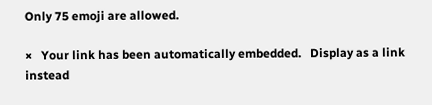Only 75 emoji are allowed.

×   Your link has been automatically embedded.   Display as a link instead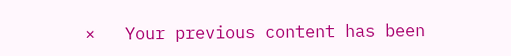×   Your previous content has been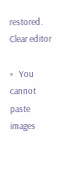restored.   Clear editor

×   You cannot paste images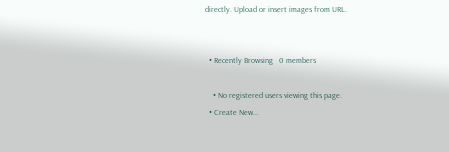directly. Upload or insert images from URL.


  • Recently Browsing   0 members

    • No registered users viewing this page.
  • Create New...